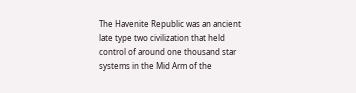The Havenite Republic was an ancient late type two civilization that held control of around one thousand star systems in the Mid Arm of the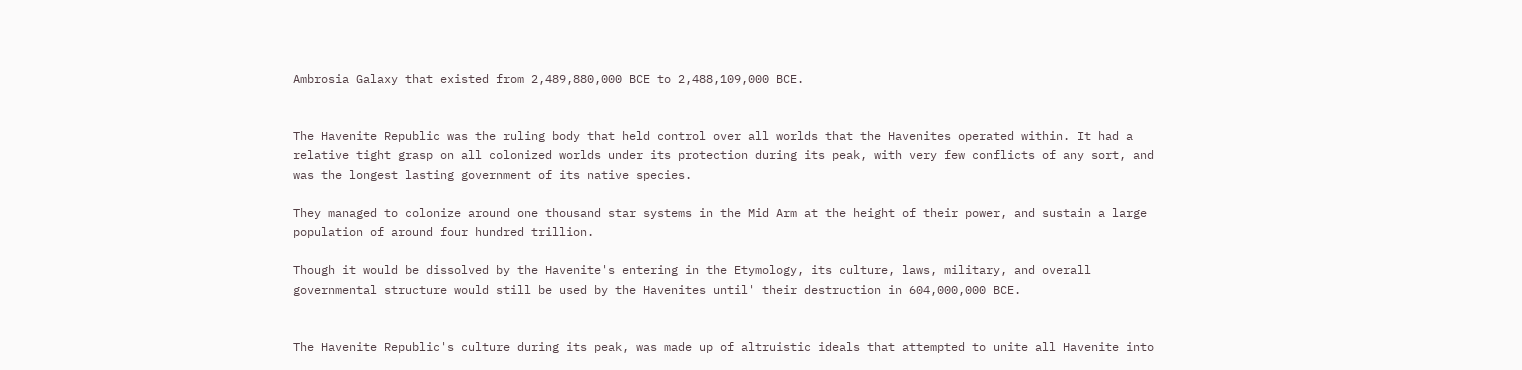Ambrosia Galaxy that existed from 2,489,880,000 BCE to 2,488,109,000 BCE.


The Havenite Republic was the ruling body that held control over all worlds that the Havenites operated within. It had a relative tight grasp on all colonized worlds under its protection during its peak, with very few conflicts of any sort, and was the longest lasting government of its native species.

They managed to colonize around one thousand star systems in the Mid Arm at the height of their power, and sustain a large population of around four hundred trillion.

Though it would be dissolved by the Havenite's entering in the Etymology, its culture, laws, military, and overall governmental structure would still be used by the Havenites until' their destruction in 604,000,000 BCE.


The Havenite Republic's culture during its peak, was made up of altruistic ideals that attempted to unite all Havenite into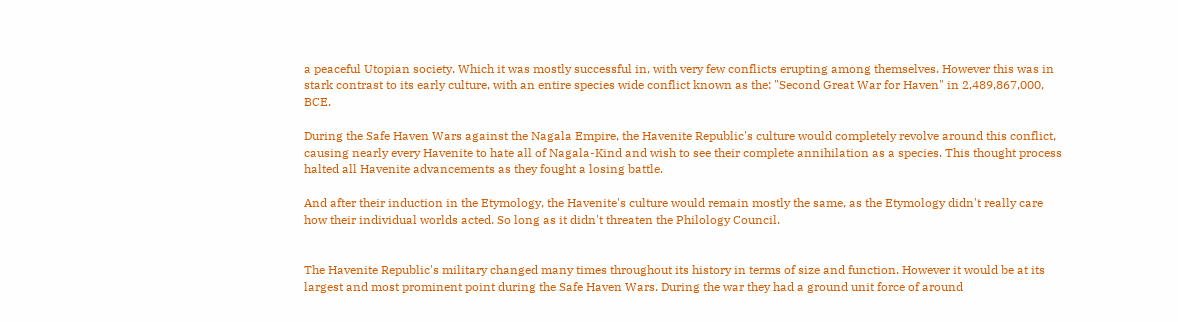a peaceful Utopian society. Which it was mostly successful in, with very few conflicts erupting among themselves. However this was in stark contrast to its early culture, with an entire species wide conflict known as the: "Second Great War for Haven" in 2,489,867,000, BCE.

During the Safe Haven Wars against the Nagala Empire, the Havenite Republic's culture would completely revolve around this conflict, causing nearly every Havenite to hate all of Nagala-Kind and wish to see their complete annihilation as a species. This thought process halted all Havenite advancements as they fought a losing battle.

And after their induction in the Etymology, the Havenite's culture would remain mostly the same, as the Etymology didn't really care how their individual worlds acted. So long as it didn't threaten the Philology Council.


The Havenite Republic's military changed many times throughout its history in terms of size and function. However it would be at its largest and most prominent point during the Safe Haven Wars. During the war they had a ground unit force of around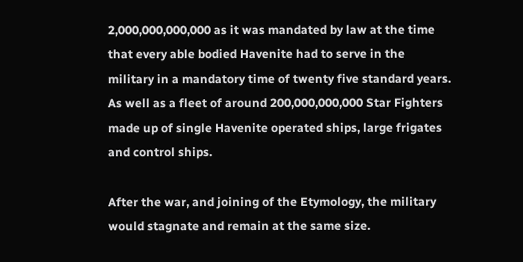2,000,000,000,000 as it was mandated by law at the time that every able bodied Havenite had to serve in the military in a mandatory time of twenty five standard years. As well as a fleet of around 200,000,000,000 Star Fighters made up of single Havenite operated ships, large frigates and control ships.

After the war, and joining of the Etymology, the military would stagnate and remain at the same size.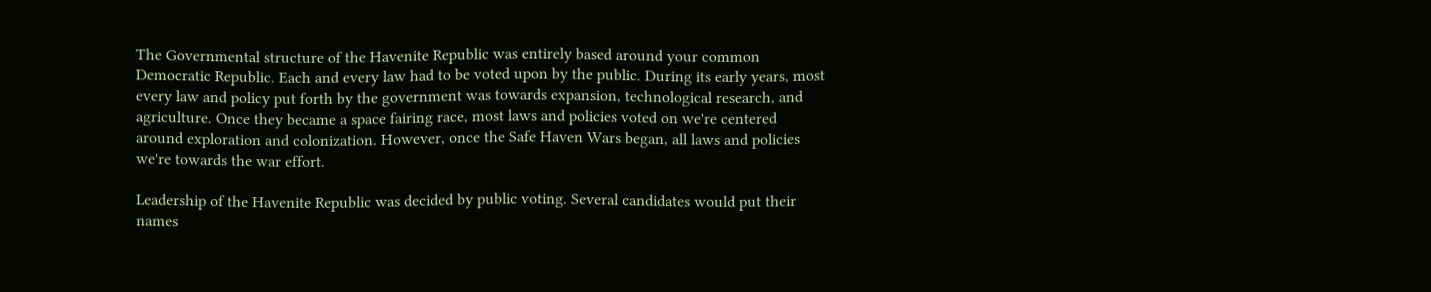The Governmental structure of the Havenite Republic was entirely based around your common Democratic Republic. Each and every law had to be voted upon by the public. During its early years, most every law and policy put forth by the government was towards expansion, technological research, and agriculture. Once they became a space fairing race, most laws and policies voted on we're centered around exploration and colonization. However, once the Safe Haven Wars began, all laws and policies we're towards the war effort.

Leadership of the Havenite Republic was decided by public voting. Several candidates would put their names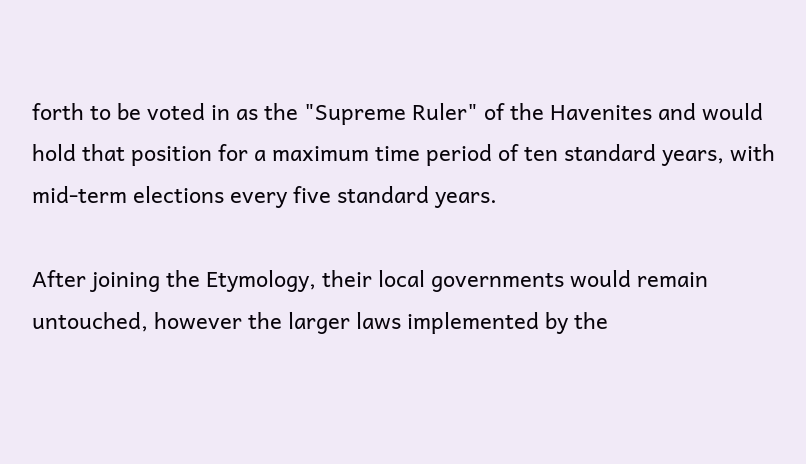forth to be voted in as the "Supreme Ruler" of the Havenites and would hold that position for a maximum time period of ten standard years, with mid-term elections every five standard years.

After joining the Etymology, their local governments would remain untouched, however the larger laws implemented by the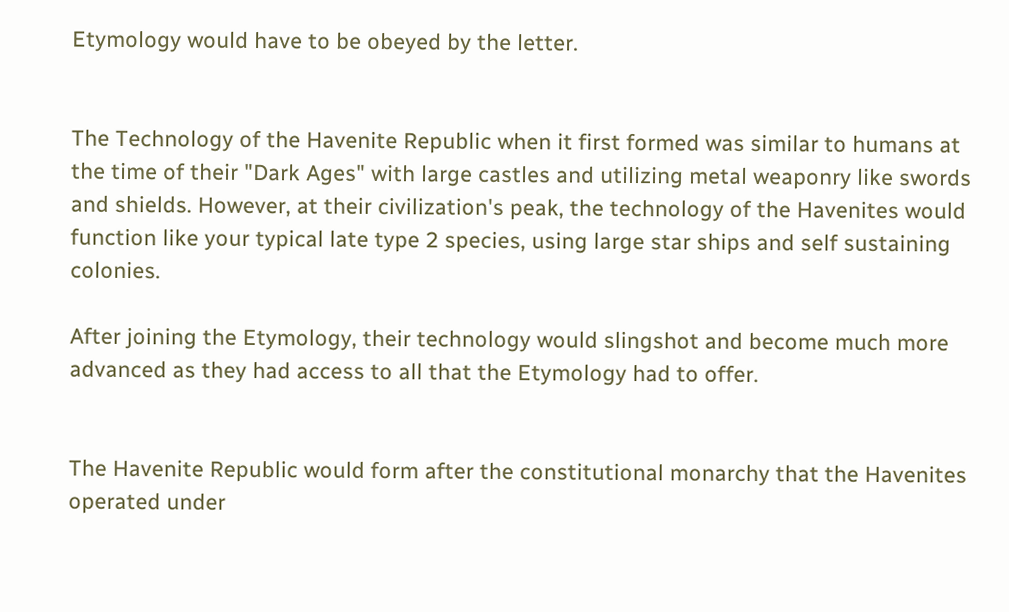Etymology would have to be obeyed by the letter.


The Technology of the Havenite Republic when it first formed was similar to humans at the time of their "Dark Ages" with large castles and utilizing metal weaponry like swords and shields. However, at their civilization's peak, the technology of the Havenites would function like your typical late type 2 species, using large star ships and self sustaining colonies.

After joining the Etymology, their technology would slingshot and become much more advanced as they had access to all that the Etymology had to offer.


The Havenite Republic would form after the constitutional monarchy that the Havenites operated under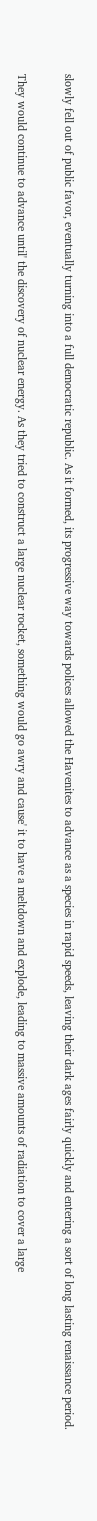slowly fell out of public favor, eventually turning into a full democratic republic. As it formed, its progressive way towards polices allowed the Havenites to advance as a species in rapid speeds, leaving their dark ages fairly quickly and entering a sort of long lasting renaissance period.

They would continue to advance until' the discovery of nuclear energy. As they tried to construct a large nuclear rocket, something would go awry and cause' it to have a meltdown and explode, leading to massive amounts of radiation to cover a large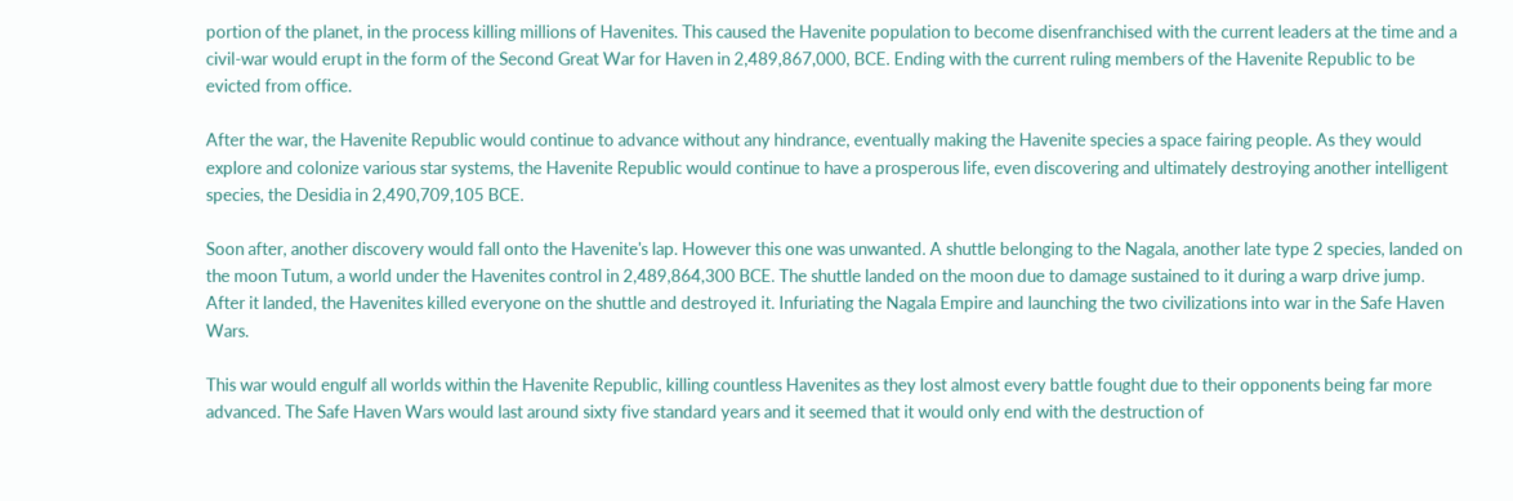portion of the planet, in the process killing millions of Havenites. This caused the Havenite population to become disenfranchised with the current leaders at the time and a civil-war would erupt in the form of the Second Great War for Haven in 2,489,867,000, BCE. Ending with the current ruling members of the Havenite Republic to be evicted from office.

After the war, the Havenite Republic would continue to advance without any hindrance, eventually making the Havenite species a space fairing people. As they would explore and colonize various star systems, the Havenite Republic would continue to have a prosperous life, even discovering and ultimately destroying another intelligent species, the Desidia in 2,490,709,105 BCE.

Soon after, another discovery would fall onto the Havenite's lap. However this one was unwanted. A shuttle belonging to the Nagala, another late type 2 species, landed on the moon Tutum, a world under the Havenites control in 2,489,864,300 BCE. The shuttle landed on the moon due to damage sustained to it during a warp drive jump. After it landed, the Havenites killed everyone on the shuttle and destroyed it. Infuriating the Nagala Empire and launching the two civilizations into war in the Safe Haven Wars.

This war would engulf all worlds within the Havenite Republic, killing countless Havenites as they lost almost every battle fought due to their opponents being far more advanced. The Safe Haven Wars would last around sixty five standard years and it seemed that it would only end with the destruction of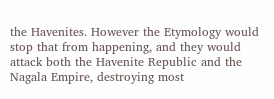the Havenites. However the Etymology would stop that from happening, and they would attack both the Havenite Republic and the Nagala Empire, destroying most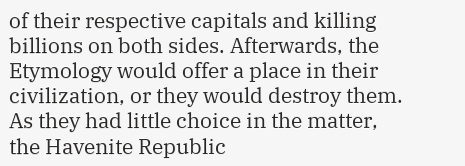of their respective capitals and killing billions on both sides. Afterwards, the Etymology would offer a place in their civilization, or they would destroy them. As they had little choice in the matter, the Havenite Republic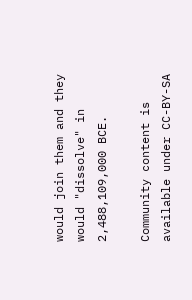would join them and they would "dissolve" in 2,488,109,000 BCE.

Community content is available under CC-BY-SA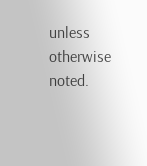unless otherwise noted.